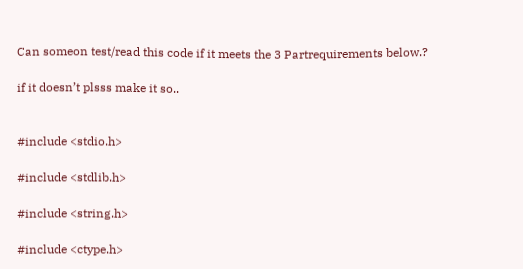Can someon test/read this code if it meets the 3 Partrequirements below.?

if it doesn’t plsss make it so..


#include <stdio.h>

#include <stdlib.h>

#include <string.h>

#include <ctype.h>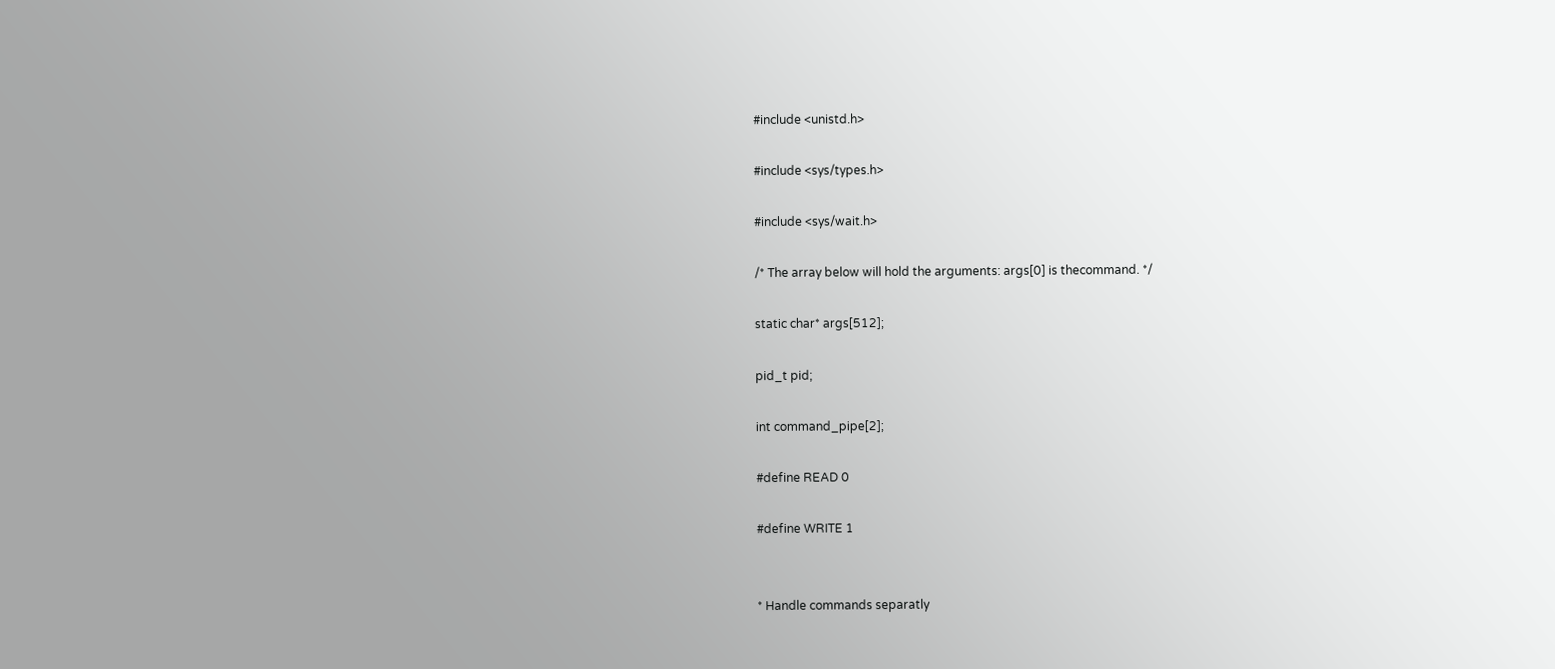#include <unistd.h>

#include <sys/types.h>

#include <sys/wait.h>

/* The array below will hold the arguments: args[0] is thecommand. */

static char* args[512];

pid_t pid;

int command_pipe[2];

#define READ 0

#define WRITE 1


* Handle commands separatly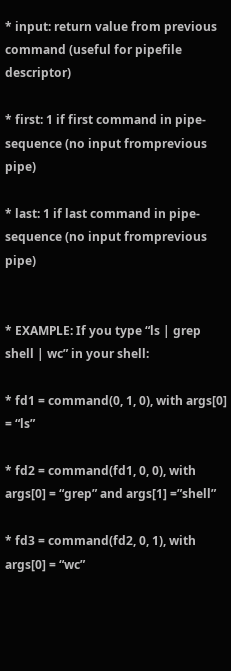* input: return value from previous command (useful for pipefile descriptor)

* first: 1 if first command in pipe-sequence (no input fromprevious pipe)

* last: 1 if last command in pipe-sequence (no input fromprevious pipe)


* EXAMPLE: If you type “ls | grep shell | wc” in your shell:

* fd1 = command(0, 1, 0), with args[0] = “ls”

* fd2 = command(fd1, 0, 0), with args[0] = “grep” and args[1] =”shell”

* fd3 = command(fd2, 0, 1), with args[0] = “wc”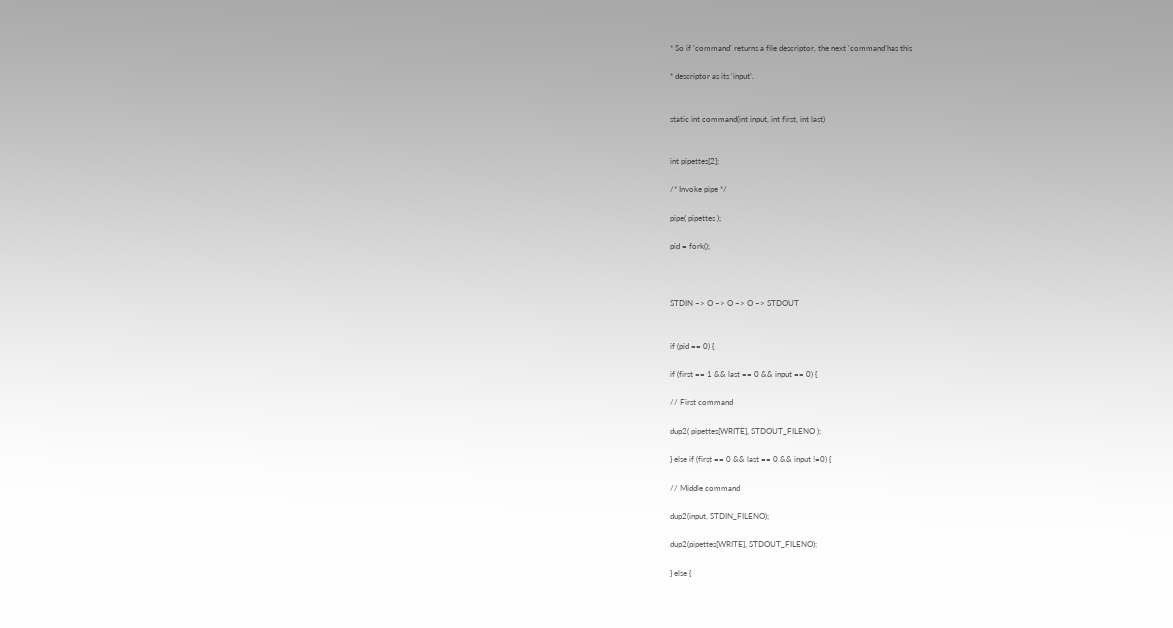* So if ‘command’ returns a file descriptor, the next ‘command’has this

* descriptor as its ‘input’.


static int command(int input, int first, int last)


int pipettes[2];

/* Invoke pipe */

pipe( pipettes );

pid = fork();



STDIN –> O –> O –> O –> STDOUT


if (pid == 0) {

if (first == 1 && last == 0 && input == 0) {

// First command

dup2( pipettes[WRITE], STDOUT_FILENO );

} else if (first == 0 && last == 0 && input !=0) {

// Middle command

dup2(input, STDIN_FILENO);

dup2(pipettes[WRITE], STDOUT_FILENO);

} else {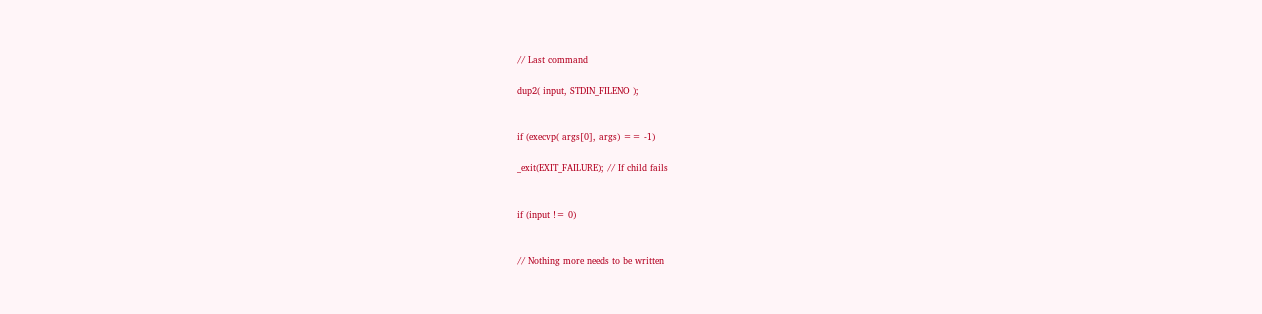// Last command

dup2( input, STDIN_FILENO );


if (execvp( args[0], args) == -1)

_exit(EXIT_FAILURE); // If child fails


if (input != 0)


// Nothing more needs to be written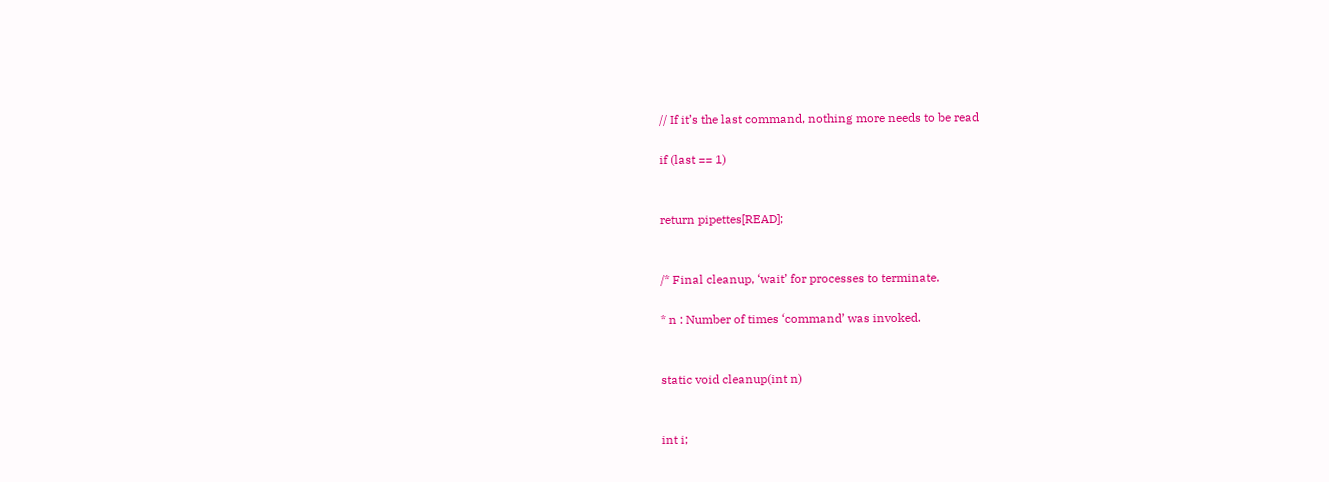// If it’s the last command, nothing more needs to be read

if (last == 1)


return pipettes[READ];


/* Final cleanup, ‘wait’ for processes to terminate.

* n : Number of times ‘command’ was invoked.


static void cleanup(int n)


int i;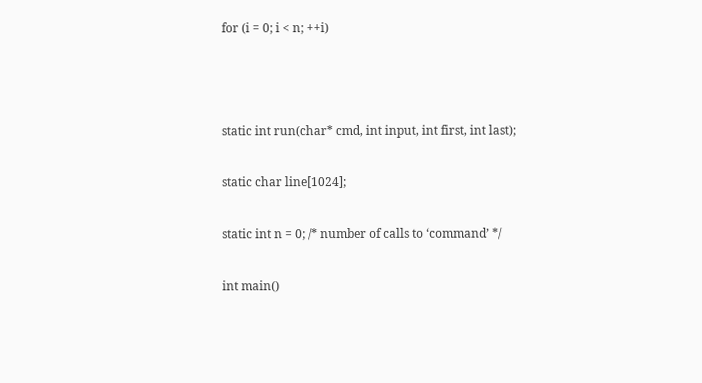for (i = 0; i < n; ++i)



static int run(char* cmd, int input, int first, int last);

static char line[1024];

static int n = 0; /* number of calls to ‘command’ */

int main()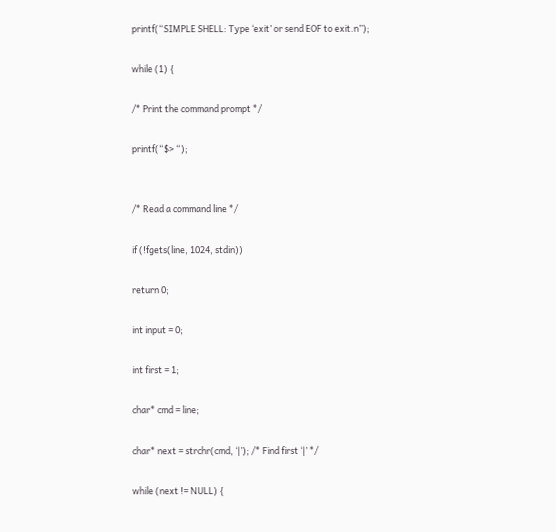printf(“SIMPLE SHELL: Type ‘exit’ or send EOF to exit.n”);

while (1) {

/* Print the command prompt */

printf(“$> “);


/* Read a command line */

if (!fgets(line, 1024, stdin))

return 0;

int input = 0;

int first = 1;

char* cmd = line;

char* next = strchr(cmd, ‘|’); /* Find first ‘|’ */

while (next != NULL) {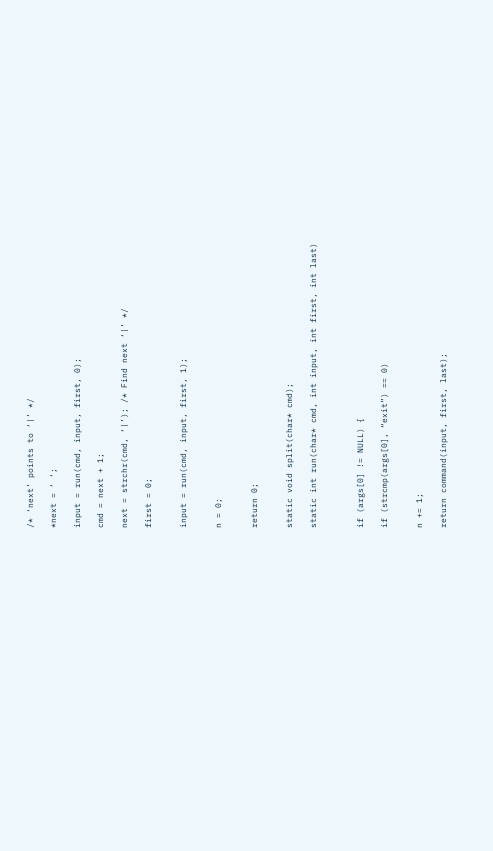/* ‘next’ points to ‘|’ */

*next = ‘ ‘;

input = run(cmd, input, first, 0);

cmd = next + 1;

next = strchr(cmd, ‘|’); /* Find next ‘|’ */

first = 0;


input = run(cmd, input, first, 1);


n = 0;


return 0;


static void split(char* cmd);

static int run(char* cmd, int input, int first, int last)



if (args[0] != NULL) {

if (strcmp(args[0], “exit”) == 0)


n += 1;

return command(input, first, last);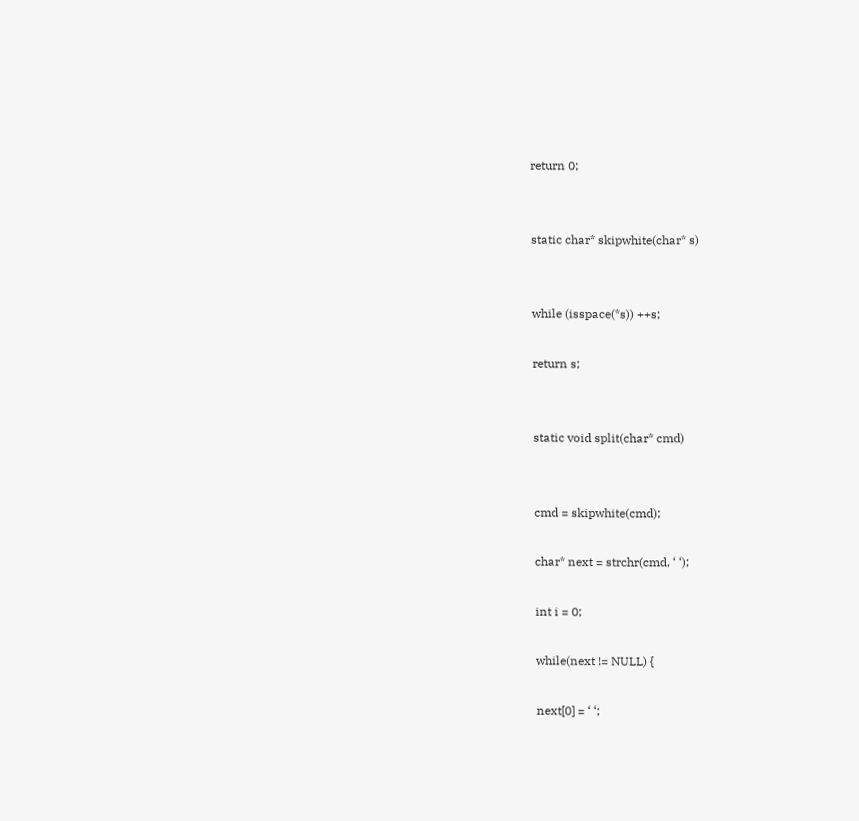return 0;


static char* skipwhite(char* s)


while (isspace(*s)) ++s;

return s;


static void split(char* cmd)


cmd = skipwhite(cmd);

char* next = strchr(cmd, ‘ ‘);

int i = 0;

while(next != NULL) {

next[0] = ‘ ‘;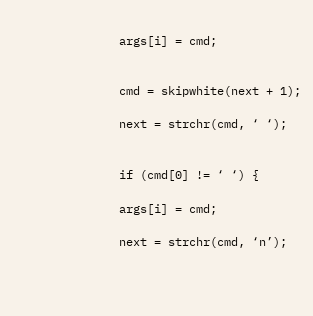args[i] = cmd;


cmd = skipwhite(next + 1);

next = strchr(cmd, ‘ ‘);


if (cmd[0] != ‘ ‘) {

args[i] = cmd;

next = strchr(cmd, ‘n’);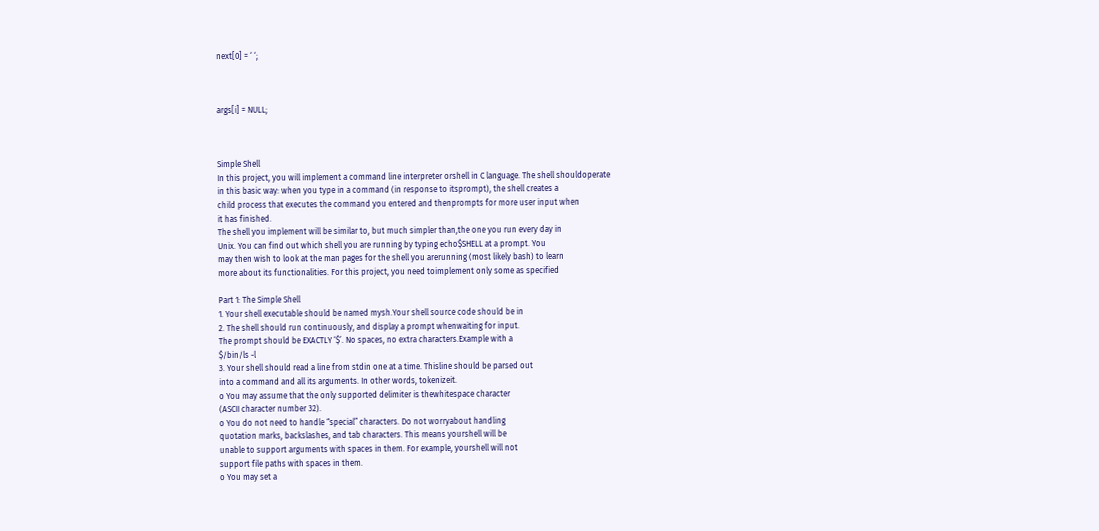next[0] = ‘ ‘;



args[i] = NULL;



Simple Shell
In this project, you will implement a command line interpreter orshell in C language. The shell shouldoperate
in this basic way: when you type in a command (in response to itsprompt), the shell creates a
child process that executes the command you entered and thenprompts for more user input when
it has finished.
The shell you implement will be similar to, but much simpler than,the one you run every day in
Unix. You can find out which shell you are running by typing echo$SHELL at a prompt. You
may then wish to look at the man pages for the shell you arerunning (most likely bash) to learn
more about its functionalities. For this project, you need toimplement only some as specified

Part 1: The Simple Shell
1. Your shell executable should be named mysh.Your shell source code should be in
2. The shell should run continuously, and display a prompt whenwaiting for input.
The prompt should be EXACTLY ‘$’. No spaces, no extra characters.Example with a
$/bin/ls -l
3. Your shell should read a line from stdin one at a time. Thisline should be parsed out
into a command and all its arguments. In other words, tokenizeit.
o You may assume that the only supported delimiter is thewhitespace character
(ASCII character number 32).
o You do not need to handle “special” characters. Do not worryabout handling
quotation marks, backslashes, and tab characters. This means yourshell will be
unable to support arguments with spaces in them. For example, yourshell will not
support file paths with spaces in them.
o You may set a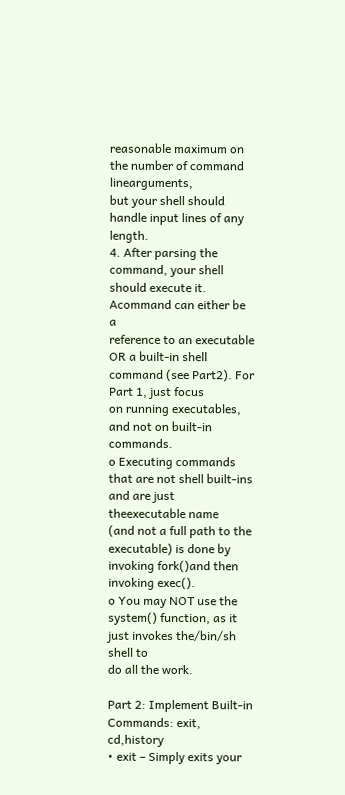reasonable maximum on the number of command linearguments,
but your shell should handle input lines of any length.
4. After parsing the command, your shell should execute it. Acommand can either be a
reference to an executable OR a built-in shell command (see Part2). For Part 1, just focus
on running executables, and not on built-in commands.
o Executing commands that are not shell built-ins and are just theexecutable name
(and not a full path to the executable) is done by invoking fork()and then
invoking exec().
o You may NOT use the system() function, as it just invokes the/bin/sh shell to
do all the work.

Part 2: Implement Built-in Commands: exit, cd,history
• exit – Simply exits your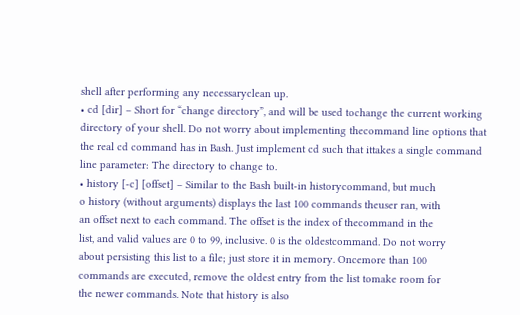shell after performing any necessaryclean up.
• cd [dir] – Short for “change directory”, and will be used tochange the current working
directory of your shell. Do not worry about implementing thecommand line options that
the real cd command has in Bash. Just implement cd such that ittakes a single command
line parameter: The directory to change to.
• history [-c] [offset] – Similar to the Bash built-in historycommand, but much
o history (without arguments) displays the last 100 commands theuser ran, with
an offset next to each command. The offset is the index of thecommand in the
list, and valid values are 0 to 99, inclusive. 0 is the oldestcommand. Do not worry
about persisting this list to a file; just store it in memory. Oncemore than 100
commands are executed, remove the oldest entry from the list tomake room for
the newer commands. Note that history is also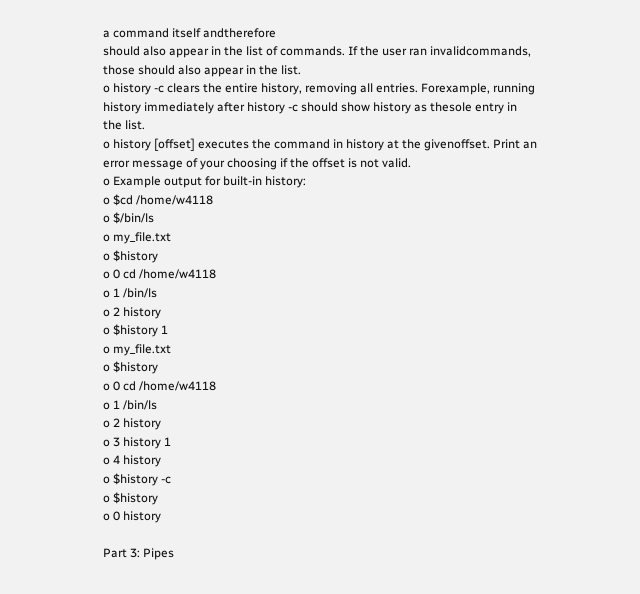a command itself andtherefore
should also appear in the list of commands. If the user ran invalidcommands,
those should also appear in the list.
o history -c clears the entire history, removing all entries. Forexample, running
history immediately after history -c should show history as thesole entry in
the list.
o history [offset] executes the command in history at the givenoffset. Print an
error message of your choosing if the offset is not valid.
o Example output for built-in history:
o $cd /home/w4118
o $/bin/ls
o my_file.txt
o $history
o 0 cd /home/w4118
o 1 /bin/ls
o 2 history
o $history 1
o my_file.txt
o $history
o 0 cd /home/w4118
o 1 /bin/ls
o 2 history
o 3 history 1
o 4 history
o $history -c
o $history
o 0 history

Part 3: Pipes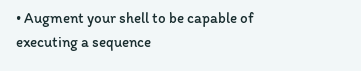• Augment your shell to be capable of executing a sequence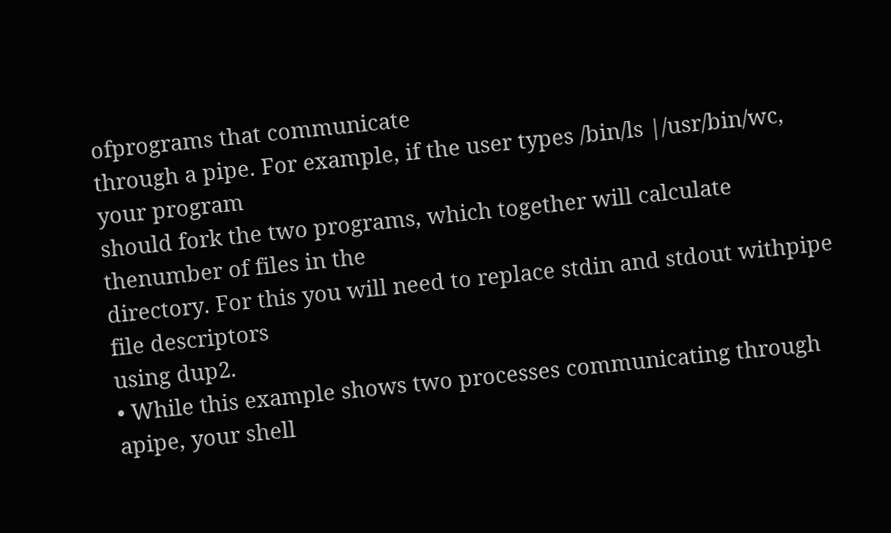ofprograms that communicate
through a pipe. For example, if the user types /bin/ls |/usr/bin/wc, your program
should fork the two programs, which together will calculate thenumber of files in the
directory. For this you will need to replace stdin and stdout withpipe file descriptors
using dup2.
• While this example shows two processes communicating through apipe, your shell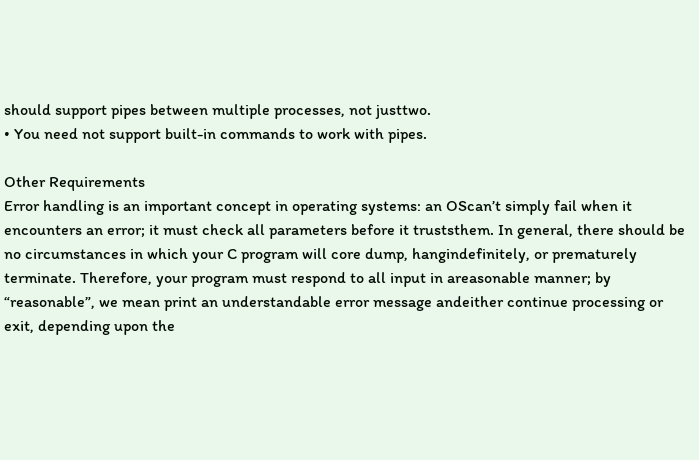should support pipes between multiple processes, not justtwo.
• You need not support built-in commands to work with pipes.

Other Requirements
Error handling is an important concept in operating systems: an OScan’t simply fail when it
encounters an error; it must check all parameters before it truststhem. In general, there should be
no circumstances in which your C program will core dump, hangindefinitely, or prematurely
terminate. Therefore, your program must respond to all input in areasonable manner; by
“reasonable”, we mean print an understandable error message andeither continue processing or
exit, depending upon the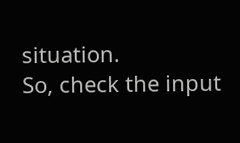situation.
So, check the input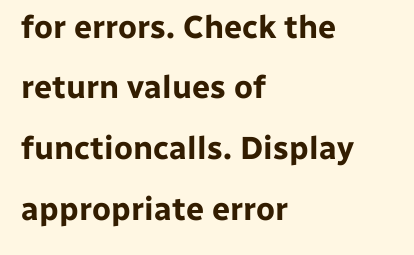for errors. Check the return values of functioncalls. Display appropriate error